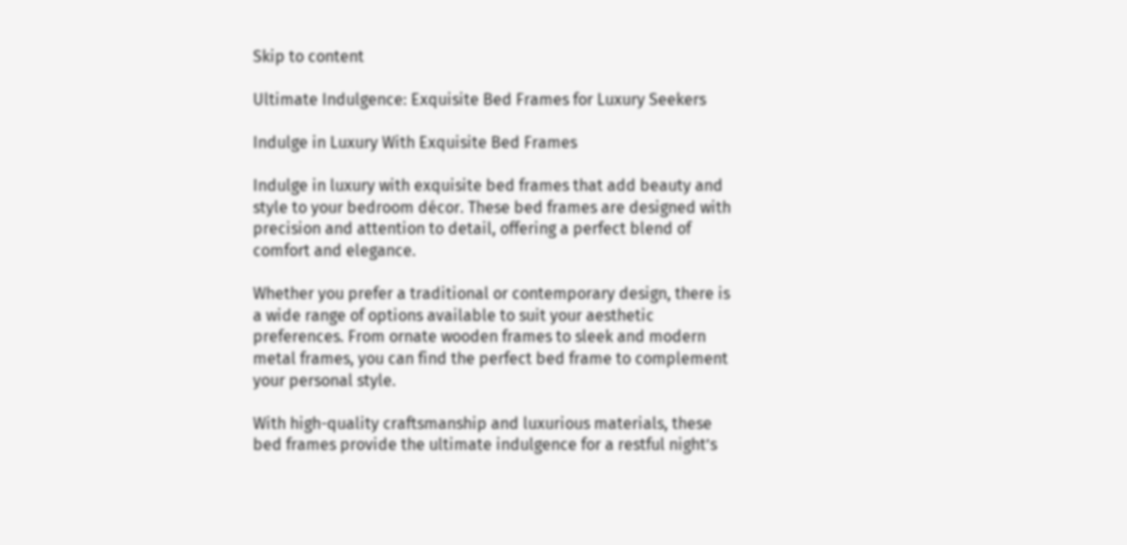Skip to content

Ultimate Indulgence: Exquisite Bed Frames for Luxury Seekers

Indulge in Luxury With Exquisite Bed Frames

Indulge in luxury with exquisite bed frames that add beauty and style to your bedroom décor. These bed frames are designed with precision and attention to detail, offering a perfect blend of comfort and elegance.

Whether you prefer a traditional or contemporary design, there is a wide range of options available to suit your aesthetic preferences. From ornate wooden frames to sleek and modern metal frames, you can find the perfect bed frame to complement your personal style.

With high-quality craftsmanship and luxurious materials, these bed frames provide the ultimate indulgence for a restful night’s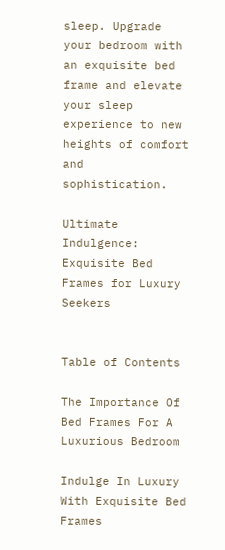sleep. Upgrade your bedroom with an exquisite bed frame and elevate your sleep experience to new heights of comfort and sophistication.

Ultimate Indulgence: Exquisite Bed Frames for Luxury Seekers


Table of Contents

The Importance Of Bed Frames For A Luxurious Bedroom

Indulge In Luxury With Exquisite Bed Frames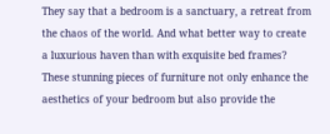They say that a bedroom is a sanctuary, a retreat from the chaos of the world. And what better way to create a luxurious haven than with exquisite bed frames? These stunning pieces of furniture not only enhance the aesthetics of your bedroom but also provide the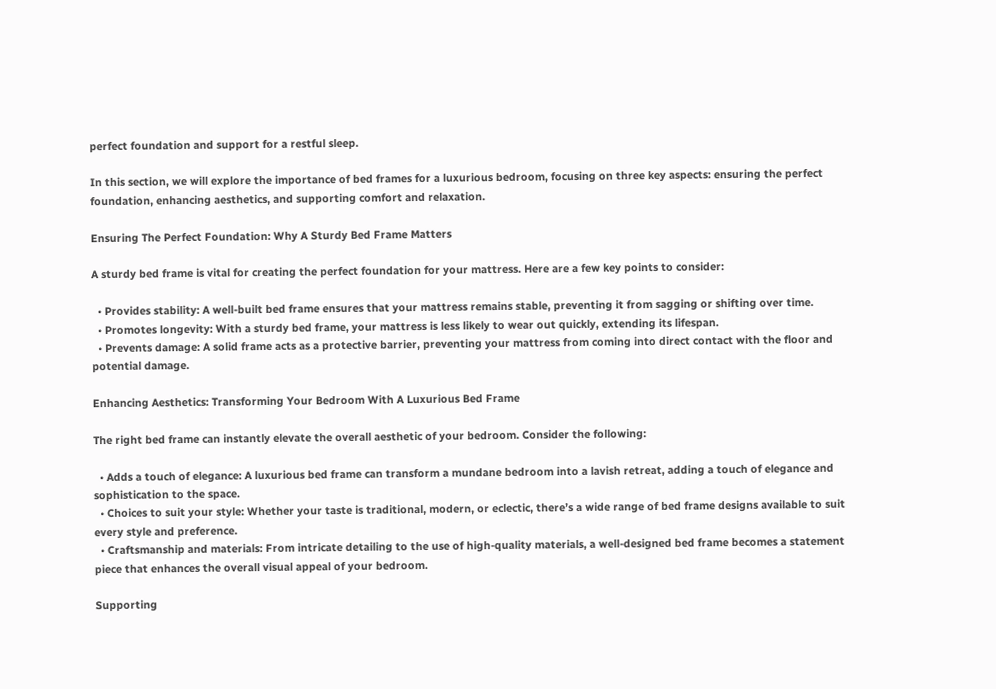perfect foundation and support for a restful sleep.

In this section, we will explore the importance of bed frames for a luxurious bedroom, focusing on three key aspects: ensuring the perfect foundation, enhancing aesthetics, and supporting comfort and relaxation.

Ensuring The Perfect Foundation: Why A Sturdy Bed Frame Matters

A sturdy bed frame is vital for creating the perfect foundation for your mattress. Here are a few key points to consider:

  • Provides stability: A well-built bed frame ensures that your mattress remains stable, preventing it from sagging or shifting over time.
  • Promotes longevity: With a sturdy bed frame, your mattress is less likely to wear out quickly, extending its lifespan.
  • Prevents damage: A solid frame acts as a protective barrier, preventing your mattress from coming into direct contact with the floor and potential damage.

Enhancing Aesthetics: Transforming Your Bedroom With A Luxurious Bed Frame

The right bed frame can instantly elevate the overall aesthetic of your bedroom. Consider the following:

  • Adds a touch of elegance: A luxurious bed frame can transform a mundane bedroom into a lavish retreat, adding a touch of elegance and sophistication to the space.
  • Choices to suit your style: Whether your taste is traditional, modern, or eclectic, there’s a wide range of bed frame designs available to suit every style and preference.
  • Craftsmanship and materials: From intricate detailing to the use of high-quality materials, a well-designed bed frame becomes a statement piece that enhances the overall visual appeal of your bedroom.

Supporting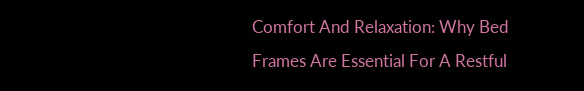Comfort And Relaxation: Why Bed Frames Are Essential For A Restful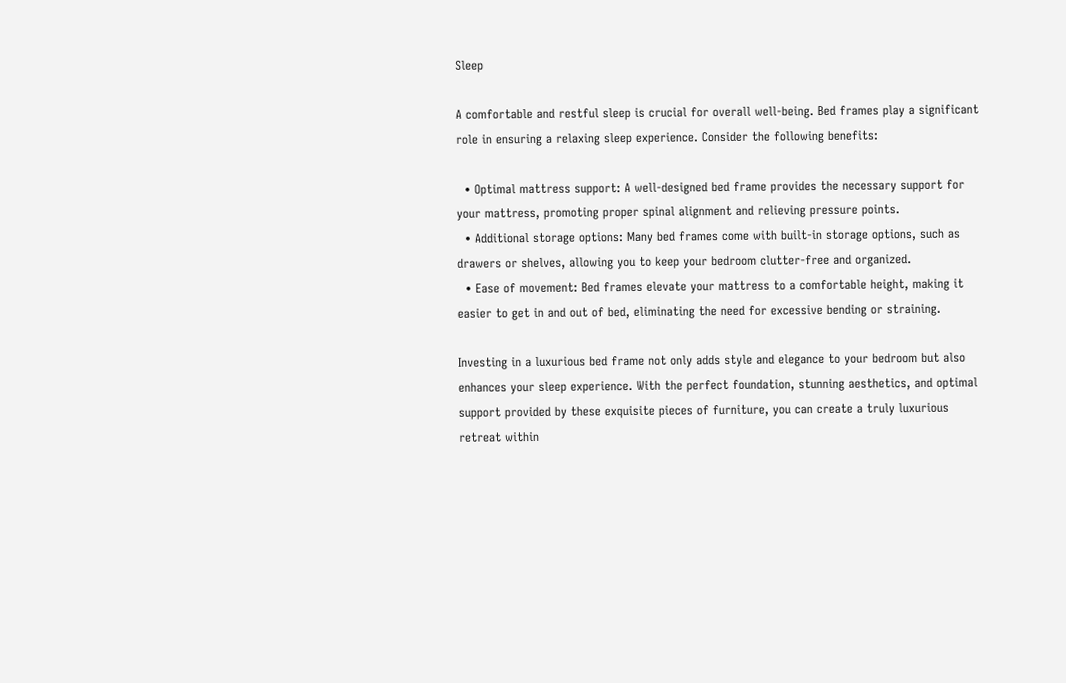Sleep

A comfortable and restful sleep is crucial for overall well-being. Bed frames play a significant role in ensuring a relaxing sleep experience. Consider the following benefits:

  • Optimal mattress support: A well-designed bed frame provides the necessary support for your mattress, promoting proper spinal alignment and relieving pressure points.
  • Additional storage options: Many bed frames come with built-in storage options, such as drawers or shelves, allowing you to keep your bedroom clutter-free and organized.
  • Ease of movement: Bed frames elevate your mattress to a comfortable height, making it easier to get in and out of bed, eliminating the need for excessive bending or straining.

Investing in a luxurious bed frame not only adds style and elegance to your bedroom but also enhances your sleep experience. With the perfect foundation, stunning aesthetics, and optimal support provided by these exquisite pieces of furniture, you can create a truly luxurious retreat within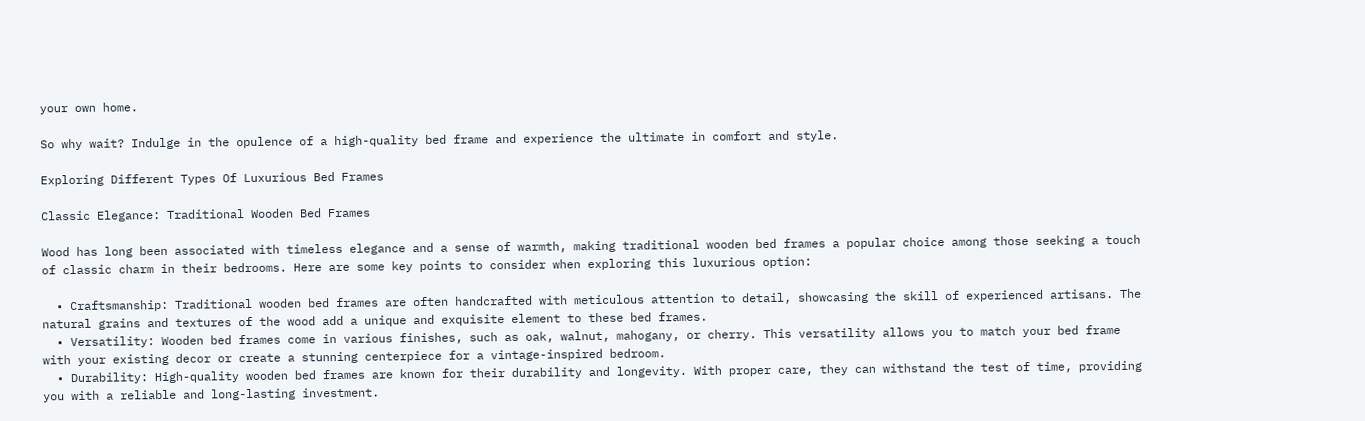your own home.

So why wait? Indulge in the opulence of a high-quality bed frame and experience the ultimate in comfort and style.

Exploring Different Types Of Luxurious Bed Frames

Classic Elegance: Traditional Wooden Bed Frames

Wood has long been associated with timeless elegance and a sense of warmth, making traditional wooden bed frames a popular choice among those seeking a touch of classic charm in their bedrooms. Here are some key points to consider when exploring this luxurious option:

  • Craftsmanship: Traditional wooden bed frames are often handcrafted with meticulous attention to detail, showcasing the skill of experienced artisans. The natural grains and textures of the wood add a unique and exquisite element to these bed frames.
  • Versatility: Wooden bed frames come in various finishes, such as oak, walnut, mahogany, or cherry. This versatility allows you to match your bed frame with your existing decor or create a stunning centerpiece for a vintage-inspired bedroom.
  • Durability: High-quality wooden bed frames are known for their durability and longevity. With proper care, they can withstand the test of time, providing you with a reliable and long-lasting investment.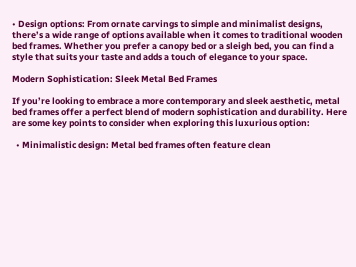• Design options: From ornate carvings to simple and minimalist designs, there’s a wide range of options available when it comes to traditional wooden bed frames. Whether you prefer a canopy bed or a sleigh bed, you can find a style that suits your taste and adds a touch of elegance to your space.

Modern Sophistication: Sleek Metal Bed Frames

If you’re looking to embrace a more contemporary and sleek aesthetic, metal bed frames offer a perfect blend of modern sophistication and durability. Here are some key points to consider when exploring this luxurious option:

  • Minimalistic design: Metal bed frames often feature clean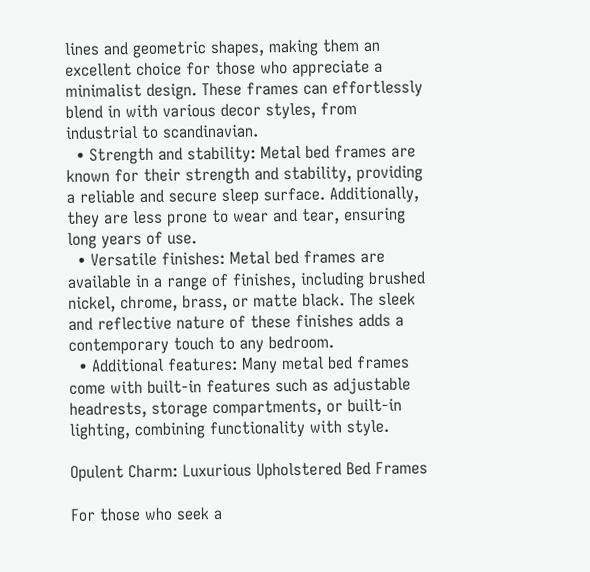lines and geometric shapes, making them an excellent choice for those who appreciate a minimalist design. These frames can effortlessly blend in with various decor styles, from industrial to scandinavian.
  • Strength and stability: Metal bed frames are known for their strength and stability, providing a reliable and secure sleep surface. Additionally, they are less prone to wear and tear, ensuring long years of use.
  • Versatile finishes: Metal bed frames are available in a range of finishes, including brushed nickel, chrome, brass, or matte black. The sleek and reflective nature of these finishes adds a contemporary touch to any bedroom.
  • Additional features: Many metal bed frames come with built-in features such as adjustable headrests, storage compartments, or built-in lighting, combining functionality with style.

Opulent Charm: Luxurious Upholstered Bed Frames

For those who seek a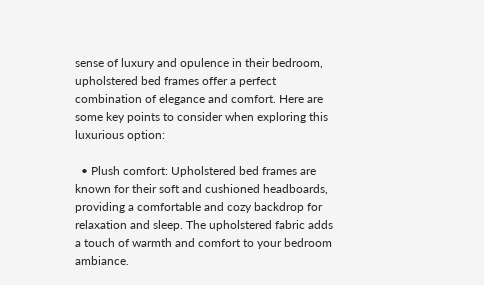sense of luxury and opulence in their bedroom, upholstered bed frames offer a perfect combination of elegance and comfort. Here are some key points to consider when exploring this luxurious option:

  • Plush comfort: Upholstered bed frames are known for their soft and cushioned headboards, providing a comfortable and cozy backdrop for relaxation and sleep. The upholstered fabric adds a touch of warmth and comfort to your bedroom ambiance.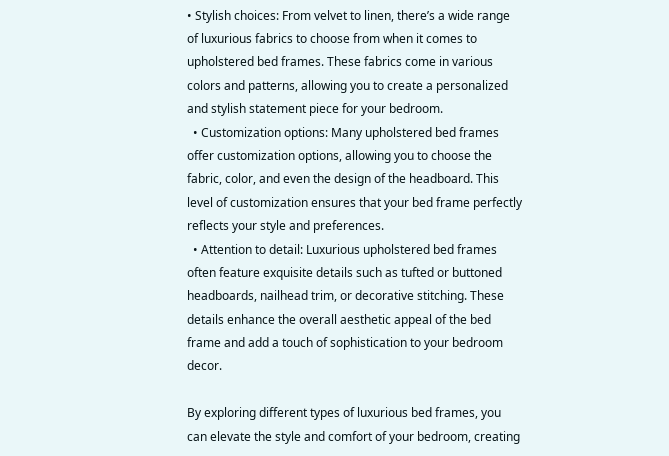• Stylish choices: From velvet to linen, there’s a wide range of luxurious fabrics to choose from when it comes to upholstered bed frames. These fabrics come in various colors and patterns, allowing you to create a personalized and stylish statement piece for your bedroom.
  • Customization options: Many upholstered bed frames offer customization options, allowing you to choose the fabric, color, and even the design of the headboard. This level of customization ensures that your bed frame perfectly reflects your style and preferences.
  • Attention to detail: Luxurious upholstered bed frames often feature exquisite details such as tufted or buttoned headboards, nailhead trim, or decorative stitching. These details enhance the overall aesthetic appeal of the bed frame and add a touch of sophistication to your bedroom decor.

By exploring different types of luxurious bed frames, you can elevate the style and comfort of your bedroom, creating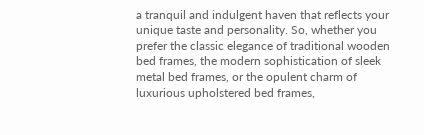a tranquil and indulgent haven that reflects your unique taste and personality. So, whether you prefer the classic elegance of traditional wooden bed frames, the modern sophistication of sleek metal bed frames, or the opulent charm of luxurious upholstered bed frames,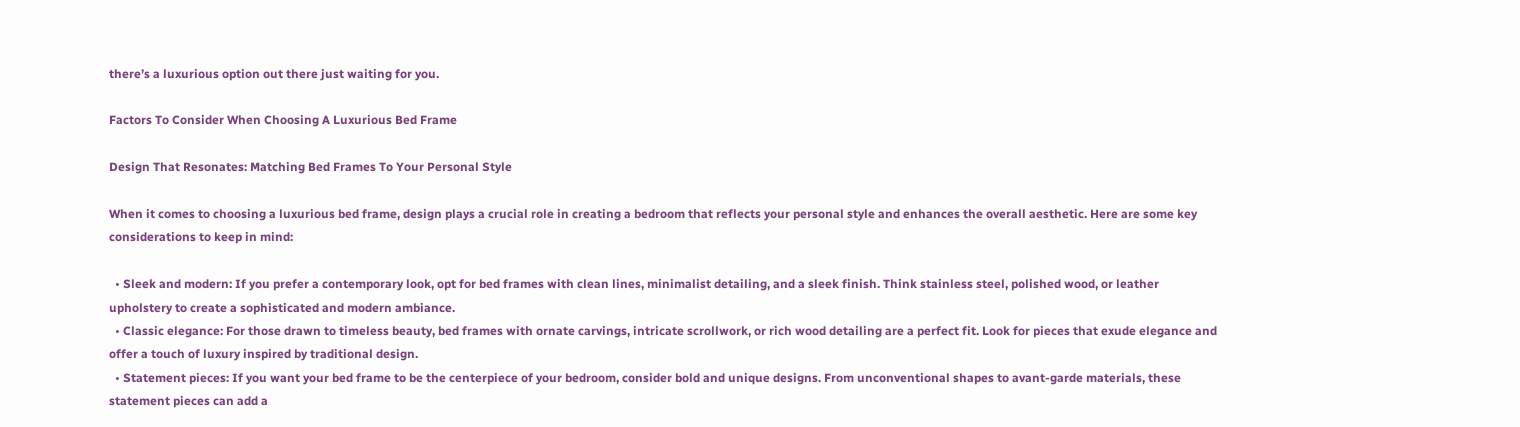there’s a luxurious option out there just waiting for you.

Factors To Consider When Choosing A Luxurious Bed Frame

Design That Resonates: Matching Bed Frames To Your Personal Style

When it comes to choosing a luxurious bed frame, design plays a crucial role in creating a bedroom that reflects your personal style and enhances the overall aesthetic. Here are some key considerations to keep in mind:

  • Sleek and modern: If you prefer a contemporary look, opt for bed frames with clean lines, minimalist detailing, and a sleek finish. Think stainless steel, polished wood, or leather upholstery to create a sophisticated and modern ambiance.
  • Classic elegance: For those drawn to timeless beauty, bed frames with ornate carvings, intricate scrollwork, or rich wood detailing are a perfect fit. Look for pieces that exude elegance and offer a touch of luxury inspired by traditional design.
  • Statement pieces: If you want your bed frame to be the centerpiece of your bedroom, consider bold and unique designs. From unconventional shapes to avant-garde materials, these statement pieces can add a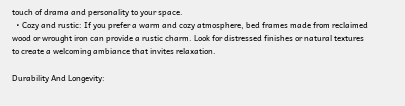touch of drama and personality to your space.
  • Cozy and rustic: If you prefer a warm and cozy atmosphere, bed frames made from reclaimed wood or wrought iron can provide a rustic charm. Look for distressed finishes or natural textures to create a welcoming ambiance that invites relaxation.

Durability And Longevity: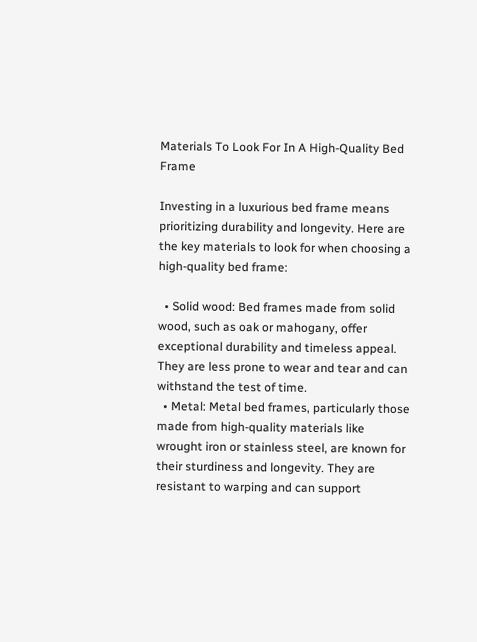Materials To Look For In A High-Quality Bed Frame

Investing in a luxurious bed frame means prioritizing durability and longevity. Here are the key materials to look for when choosing a high-quality bed frame:

  • Solid wood: Bed frames made from solid wood, such as oak or mahogany, offer exceptional durability and timeless appeal. They are less prone to wear and tear and can withstand the test of time.
  • Metal: Metal bed frames, particularly those made from high-quality materials like wrought iron or stainless steel, are known for their sturdiness and longevity. They are resistant to warping and can support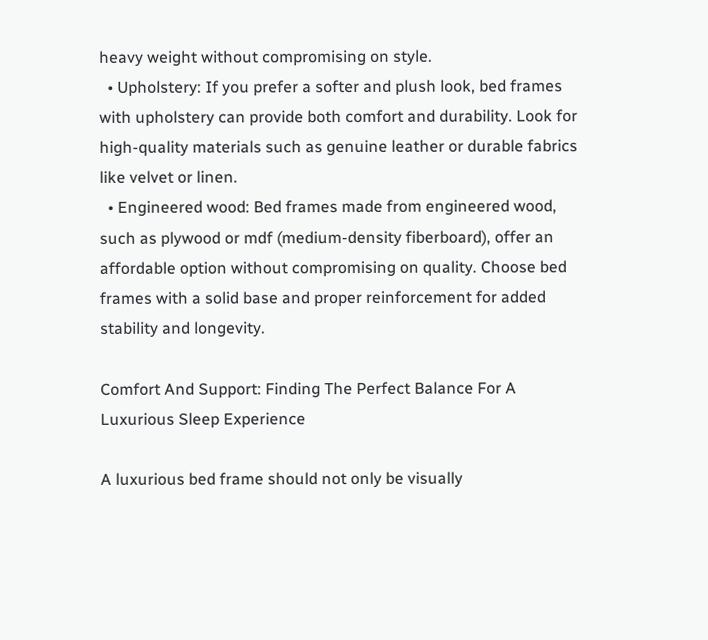heavy weight without compromising on style.
  • Upholstery: If you prefer a softer and plush look, bed frames with upholstery can provide both comfort and durability. Look for high-quality materials such as genuine leather or durable fabrics like velvet or linen.
  • Engineered wood: Bed frames made from engineered wood, such as plywood or mdf (medium-density fiberboard), offer an affordable option without compromising on quality. Choose bed frames with a solid base and proper reinforcement for added stability and longevity.

Comfort And Support: Finding The Perfect Balance For A Luxurious Sleep Experience

A luxurious bed frame should not only be visually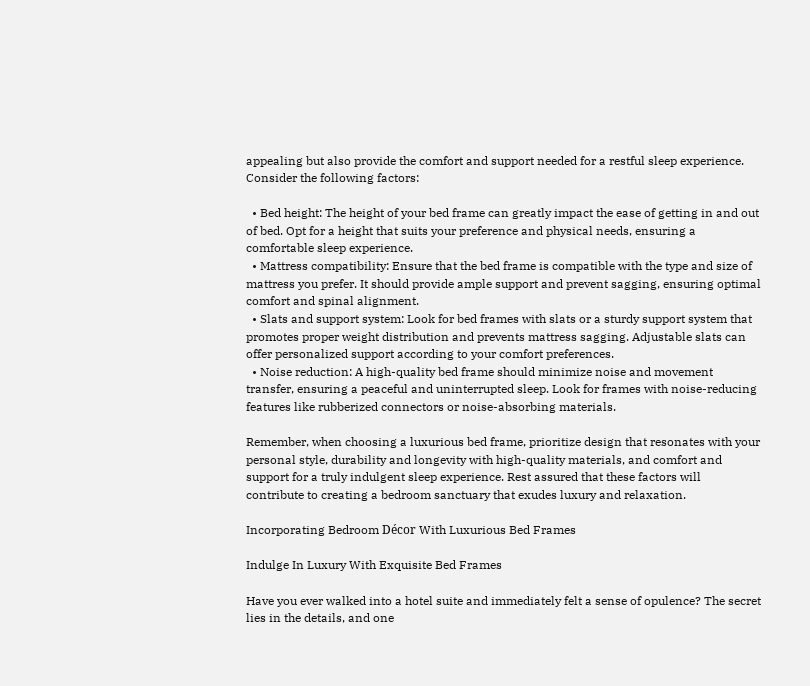appealing but also provide the comfort and support needed for a restful sleep experience. Consider the following factors:

  • Bed height: The height of your bed frame can greatly impact the ease of getting in and out of bed. Opt for a height that suits your preference and physical needs, ensuring a comfortable sleep experience.
  • Mattress compatibility: Ensure that the bed frame is compatible with the type and size of mattress you prefer. It should provide ample support and prevent sagging, ensuring optimal comfort and spinal alignment.
  • Slats and support system: Look for bed frames with slats or a sturdy support system that promotes proper weight distribution and prevents mattress sagging. Adjustable slats can offer personalized support according to your comfort preferences.
  • Noise reduction: A high-quality bed frame should minimize noise and movement transfer, ensuring a peaceful and uninterrupted sleep. Look for frames with noise-reducing features like rubberized connectors or noise-absorbing materials.

Remember, when choosing a luxurious bed frame, prioritize design that resonates with your personal style, durability and longevity with high-quality materials, and comfort and support for a truly indulgent sleep experience. Rest assured that these factors will contribute to creating a bedroom sanctuary that exudes luxury and relaxation.

Incorporating Bedroom Décor With Luxurious Bed Frames

Indulge In Luxury With Exquisite Bed Frames

Have you ever walked into a hotel suite and immediately felt a sense of opulence? The secret lies in the details, and one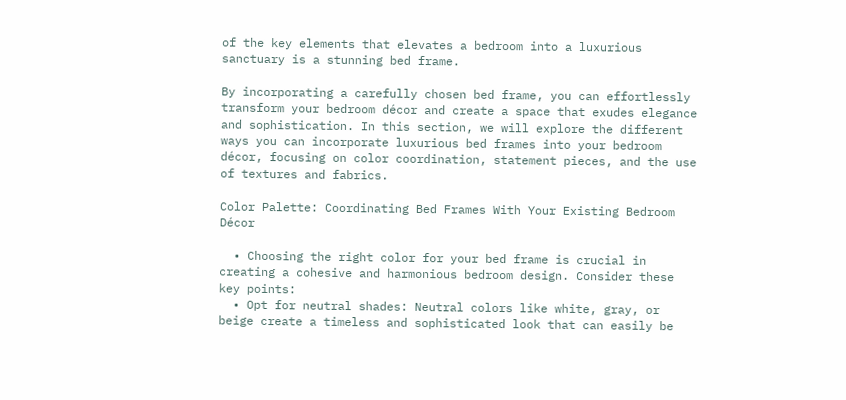of the key elements that elevates a bedroom into a luxurious sanctuary is a stunning bed frame.

By incorporating a carefully chosen bed frame, you can effortlessly transform your bedroom décor and create a space that exudes elegance and sophistication. In this section, we will explore the different ways you can incorporate luxurious bed frames into your bedroom décor, focusing on color coordination, statement pieces, and the use of textures and fabrics.

Color Palette: Coordinating Bed Frames With Your Existing Bedroom Décor

  • Choosing the right color for your bed frame is crucial in creating a cohesive and harmonious bedroom design. Consider these key points:
  • Opt for neutral shades: Neutral colors like white, gray, or beige create a timeless and sophisticated look that can easily be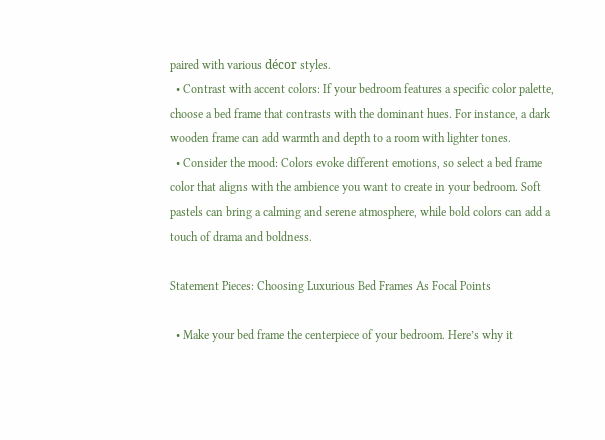paired with various décor styles.
  • Contrast with accent colors: If your bedroom features a specific color palette, choose a bed frame that contrasts with the dominant hues. For instance, a dark wooden frame can add warmth and depth to a room with lighter tones.
  • Consider the mood: Colors evoke different emotions, so select a bed frame color that aligns with the ambience you want to create in your bedroom. Soft pastels can bring a calming and serene atmosphere, while bold colors can add a touch of drama and boldness.

Statement Pieces: Choosing Luxurious Bed Frames As Focal Points

  • Make your bed frame the centerpiece of your bedroom. Here’s why it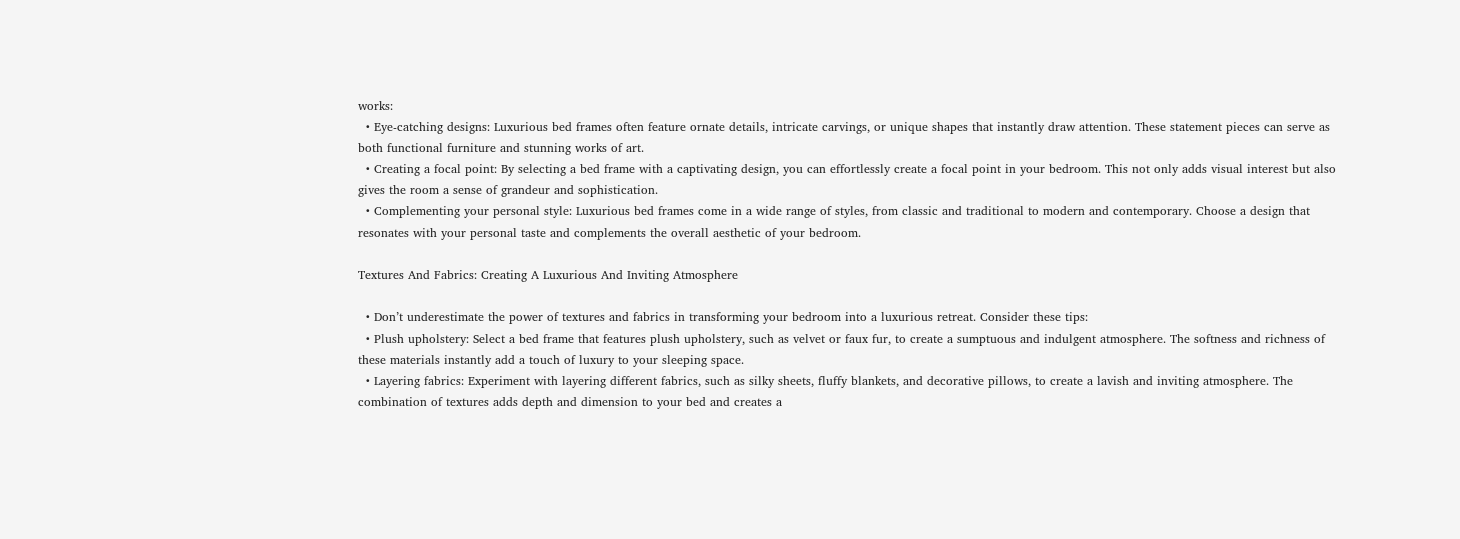works:
  • Eye-catching designs: Luxurious bed frames often feature ornate details, intricate carvings, or unique shapes that instantly draw attention. These statement pieces can serve as both functional furniture and stunning works of art.
  • Creating a focal point: By selecting a bed frame with a captivating design, you can effortlessly create a focal point in your bedroom. This not only adds visual interest but also gives the room a sense of grandeur and sophistication.
  • Complementing your personal style: Luxurious bed frames come in a wide range of styles, from classic and traditional to modern and contemporary. Choose a design that resonates with your personal taste and complements the overall aesthetic of your bedroom.

Textures And Fabrics: Creating A Luxurious And Inviting Atmosphere

  • Don’t underestimate the power of textures and fabrics in transforming your bedroom into a luxurious retreat. Consider these tips:
  • Plush upholstery: Select a bed frame that features plush upholstery, such as velvet or faux fur, to create a sumptuous and indulgent atmosphere. The softness and richness of these materials instantly add a touch of luxury to your sleeping space.
  • Layering fabrics: Experiment with layering different fabrics, such as silky sheets, fluffy blankets, and decorative pillows, to create a lavish and inviting atmosphere. The combination of textures adds depth and dimension to your bed and creates a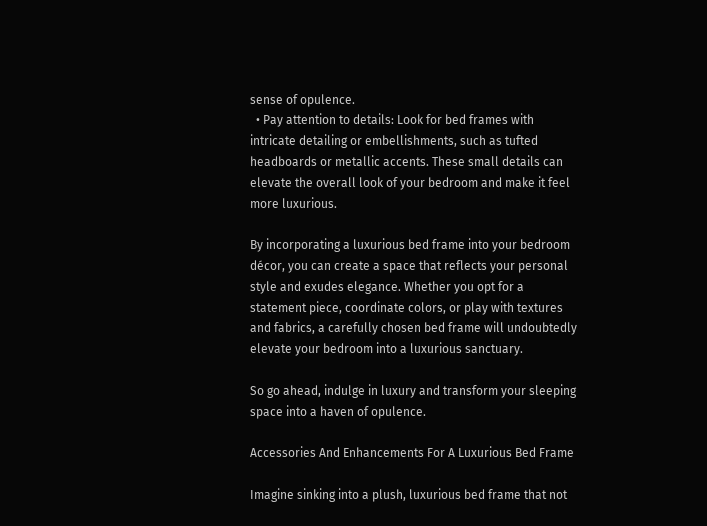sense of opulence.
  • Pay attention to details: Look for bed frames with intricate detailing or embellishments, such as tufted headboards or metallic accents. These small details can elevate the overall look of your bedroom and make it feel more luxurious.

By incorporating a luxurious bed frame into your bedroom décor, you can create a space that reflects your personal style and exudes elegance. Whether you opt for a statement piece, coordinate colors, or play with textures and fabrics, a carefully chosen bed frame will undoubtedly elevate your bedroom into a luxurious sanctuary.

So go ahead, indulge in luxury and transform your sleeping space into a haven of opulence.

Accessories And Enhancements For A Luxurious Bed Frame

Imagine sinking into a plush, luxurious bed frame that not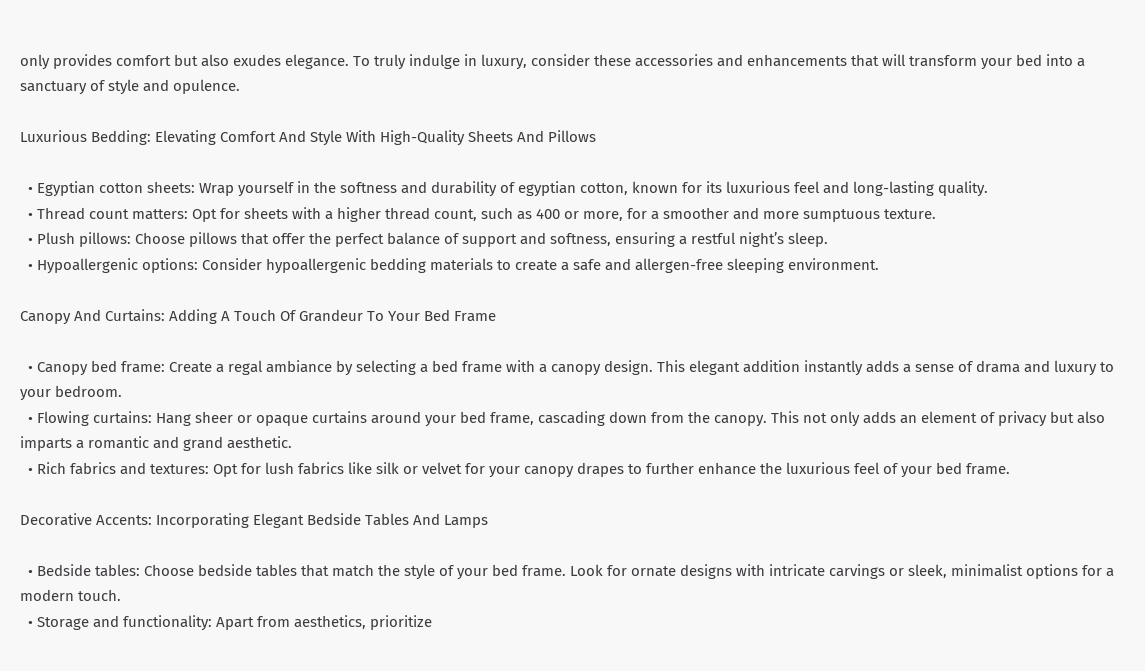only provides comfort but also exudes elegance. To truly indulge in luxury, consider these accessories and enhancements that will transform your bed into a sanctuary of style and opulence.

Luxurious Bedding: Elevating Comfort And Style With High-Quality Sheets And Pillows

  • Egyptian cotton sheets: Wrap yourself in the softness and durability of egyptian cotton, known for its luxurious feel and long-lasting quality.
  • Thread count matters: Opt for sheets with a higher thread count, such as 400 or more, for a smoother and more sumptuous texture.
  • Plush pillows: Choose pillows that offer the perfect balance of support and softness, ensuring a restful night’s sleep.
  • Hypoallergenic options: Consider hypoallergenic bedding materials to create a safe and allergen-free sleeping environment.

Canopy And Curtains: Adding A Touch Of Grandeur To Your Bed Frame

  • Canopy bed frame: Create a regal ambiance by selecting a bed frame with a canopy design. This elegant addition instantly adds a sense of drama and luxury to your bedroom.
  • Flowing curtains: Hang sheer or opaque curtains around your bed frame, cascading down from the canopy. This not only adds an element of privacy but also imparts a romantic and grand aesthetic.
  • Rich fabrics and textures: Opt for lush fabrics like silk or velvet for your canopy drapes to further enhance the luxurious feel of your bed frame.

Decorative Accents: Incorporating Elegant Bedside Tables And Lamps

  • Bedside tables: Choose bedside tables that match the style of your bed frame. Look for ornate designs with intricate carvings or sleek, minimalist options for a modern touch.
  • Storage and functionality: Apart from aesthetics, prioritize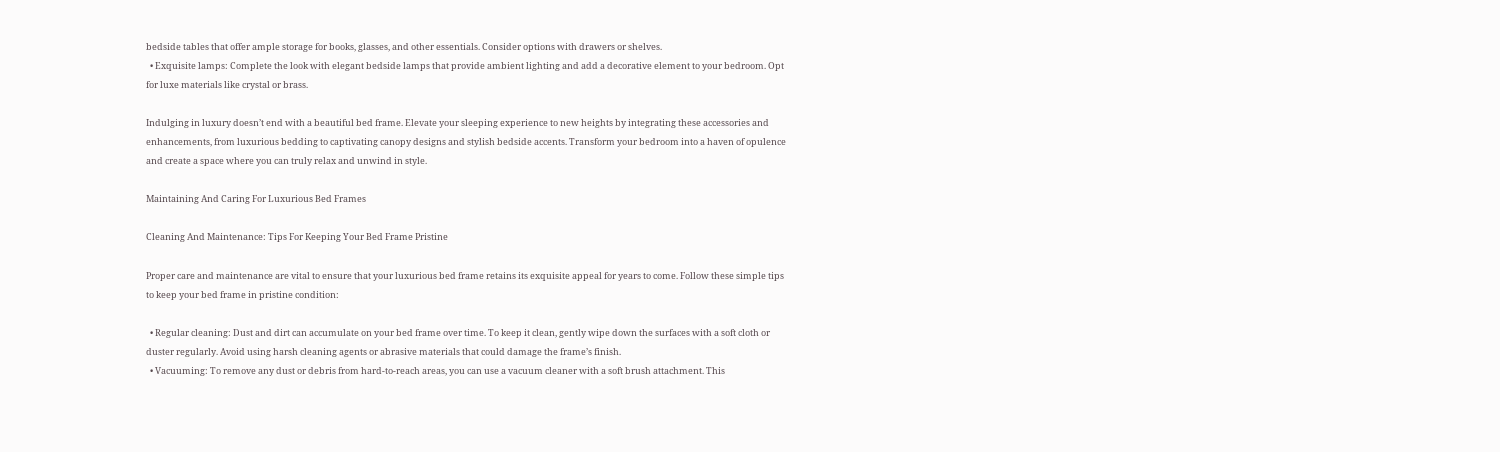bedside tables that offer ample storage for books, glasses, and other essentials. Consider options with drawers or shelves.
  • Exquisite lamps: Complete the look with elegant bedside lamps that provide ambient lighting and add a decorative element to your bedroom. Opt for luxe materials like crystal or brass.

Indulging in luxury doesn’t end with a beautiful bed frame. Elevate your sleeping experience to new heights by integrating these accessories and enhancements, from luxurious bedding to captivating canopy designs and stylish bedside accents. Transform your bedroom into a haven of opulence and create a space where you can truly relax and unwind in style.

Maintaining And Caring For Luxurious Bed Frames

Cleaning And Maintenance: Tips For Keeping Your Bed Frame Pristine

Proper care and maintenance are vital to ensure that your luxurious bed frame retains its exquisite appeal for years to come. Follow these simple tips to keep your bed frame in pristine condition:

  • Regular cleaning: Dust and dirt can accumulate on your bed frame over time. To keep it clean, gently wipe down the surfaces with a soft cloth or duster regularly. Avoid using harsh cleaning agents or abrasive materials that could damage the frame’s finish.
  • Vacuuming: To remove any dust or debris from hard-to-reach areas, you can use a vacuum cleaner with a soft brush attachment. This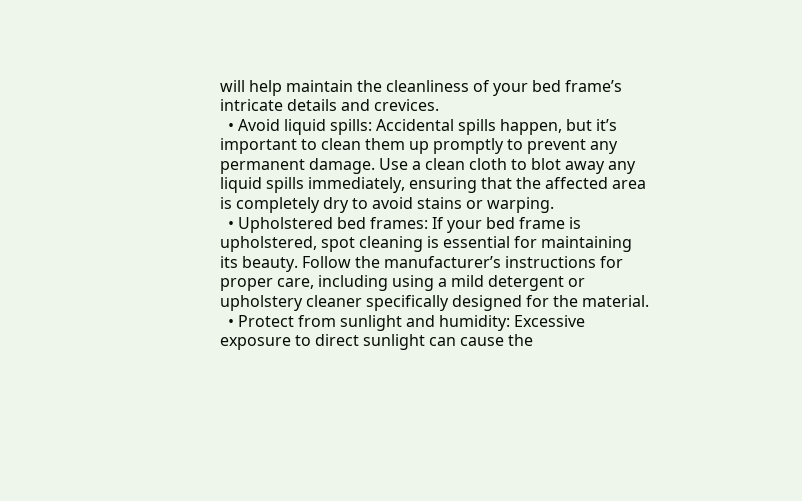will help maintain the cleanliness of your bed frame’s intricate details and crevices.
  • Avoid liquid spills: Accidental spills happen, but it’s important to clean them up promptly to prevent any permanent damage. Use a clean cloth to blot away any liquid spills immediately, ensuring that the affected area is completely dry to avoid stains or warping.
  • Upholstered bed frames: If your bed frame is upholstered, spot cleaning is essential for maintaining its beauty. Follow the manufacturer’s instructions for proper care, including using a mild detergent or upholstery cleaner specifically designed for the material.
  • Protect from sunlight and humidity: Excessive exposure to direct sunlight can cause the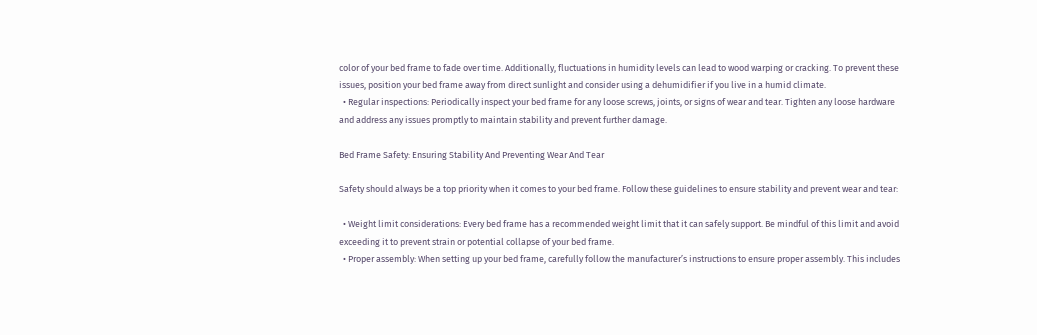color of your bed frame to fade over time. Additionally, fluctuations in humidity levels can lead to wood warping or cracking. To prevent these issues, position your bed frame away from direct sunlight and consider using a dehumidifier if you live in a humid climate.
  • Regular inspections: Periodically inspect your bed frame for any loose screws, joints, or signs of wear and tear. Tighten any loose hardware and address any issues promptly to maintain stability and prevent further damage.

Bed Frame Safety: Ensuring Stability And Preventing Wear And Tear

Safety should always be a top priority when it comes to your bed frame. Follow these guidelines to ensure stability and prevent wear and tear:

  • Weight limit considerations: Every bed frame has a recommended weight limit that it can safely support. Be mindful of this limit and avoid exceeding it to prevent strain or potential collapse of your bed frame.
  • Proper assembly: When setting up your bed frame, carefully follow the manufacturer’s instructions to ensure proper assembly. This includes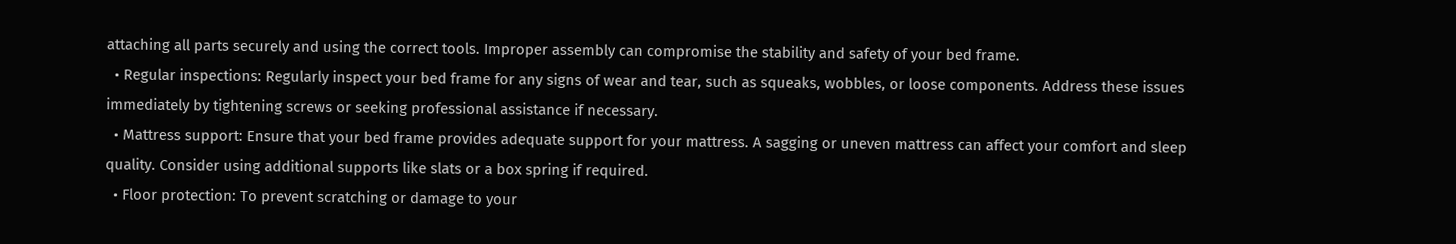attaching all parts securely and using the correct tools. Improper assembly can compromise the stability and safety of your bed frame.
  • Regular inspections: Regularly inspect your bed frame for any signs of wear and tear, such as squeaks, wobbles, or loose components. Address these issues immediately by tightening screws or seeking professional assistance if necessary.
  • Mattress support: Ensure that your bed frame provides adequate support for your mattress. A sagging or uneven mattress can affect your comfort and sleep quality. Consider using additional supports like slats or a box spring if required.
  • Floor protection: To prevent scratching or damage to your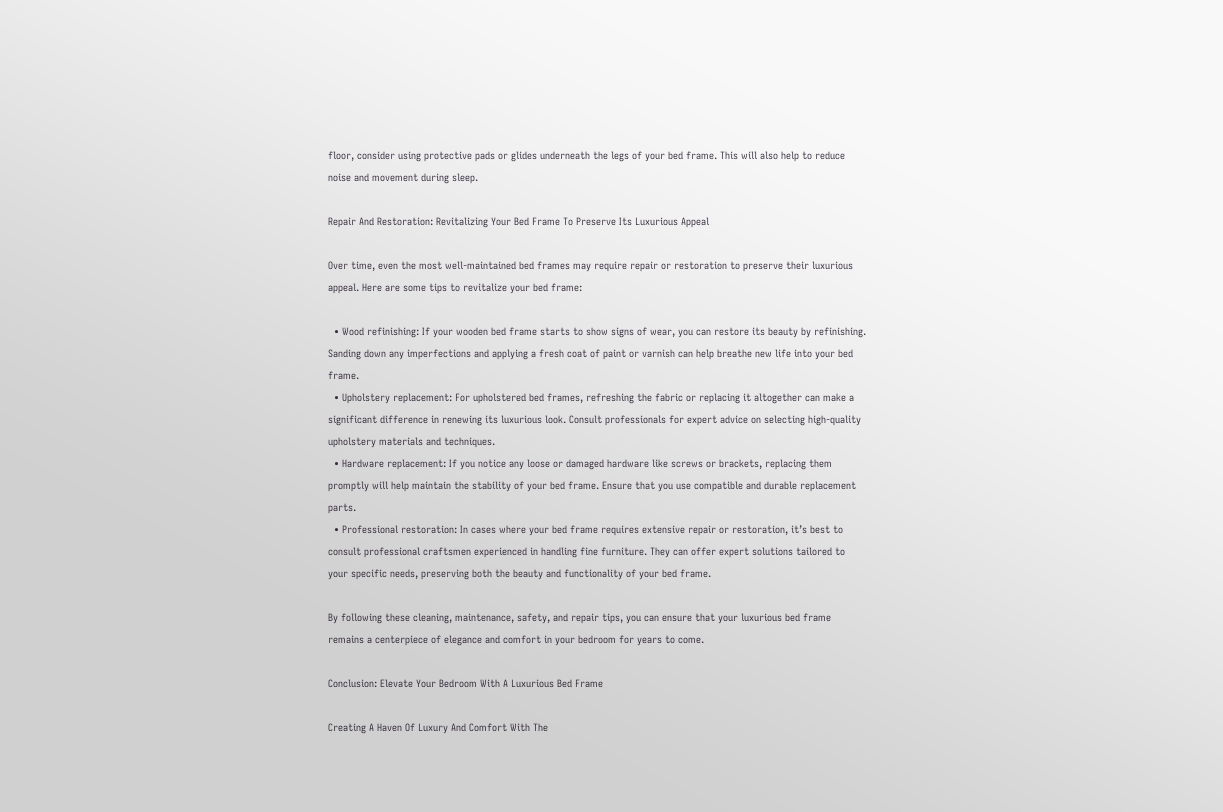floor, consider using protective pads or glides underneath the legs of your bed frame. This will also help to reduce noise and movement during sleep.

Repair And Restoration: Revitalizing Your Bed Frame To Preserve Its Luxurious Appeal

Over time, even the most well-maintained bed frames may require repair or restoration to preserve their luxurious appeal. Here are some tips to revitalize your bed frame:

  • Wood refinishing: If your wooden bed frame starts to show signs of wear, you can restore its beauty by refinishing. Sanding down any imperfections and applying a fresh coat of paint or varnish can help breathe new life into your bed frame.
  • Upholstery replacement: For upholstered bed frames, refreshing the fabric or replacing it altogether can make a significant difference in renewing its luxurious look. Consult professionals for expert advice on selecting high-quality upholstery materials and techniques.
  • Hardware replacement: If you notice any loose or damaged hardware like screws or brackets, replacing them promptly will help maintain the stability of your bed frame. Ensure that you use compatible and durable replacement parts.
  • Professional restoration: In cases where your bed frame requires extensive repair or restoration, it’s best to consult professional craftsmen experienced in handling fine furniture. They can offer expert solutions tailored to your specific needs, preserving both the beauty and functionality of your bed frame.

By following these cleaning, maintenance, safety, and repair tips, you can ensure that your luxurious bed frame remains a centerpiece of elegance and comfort in your bedroom for years to come.

Conclusion: Elevate Your Bedroom With A Luxurious Bed Frame

Creating A Haven Of Luxury And Comfort With The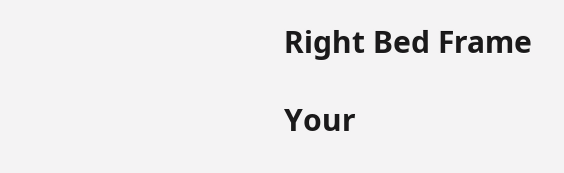Right Bed Frame

Your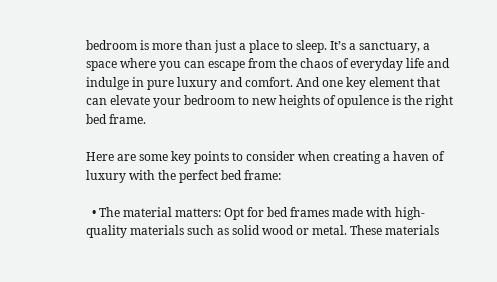bedroom is more than just a place to sleep. It’s a sanctuary, a space where you can escape from the chaos of everyday life and indulge in pure luxury and comfort. And one key element that can elevate your bedroom to new heights of opulence is the right bed frame.

Here are some key points to consider when creating a haven of luxury with the perfect bed frame:

  • The material matters: Opt for bed frames made with high-quality materials such as solid wood or metal. These materials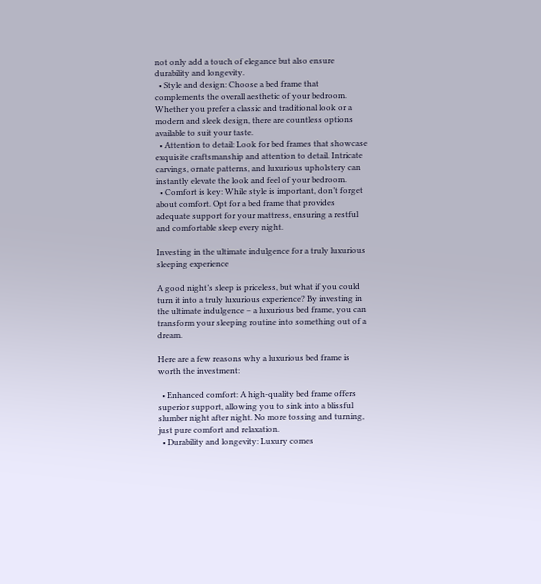not only add a touch of elegance but also ensure durability and longevity.
  • Style and design: Choose a bed frame that complements the overall aesthetic of your bedroom. Whether you prefer a classic and traditional look or a modern and sleek design, there are countless options available to suit your taste.
  • Attention to detail: Look for bed frames that showcase exquisite craftsmanship and attention to detail. Intricate carvings, ornate patterns, and luxurious upholstery can instantly elevate the look and feel of your bedroom.
  • Comfort is key: While style is important, don’t forget about comfort. Opt for a bed frame that provides adequate support for your mattress, ensuring a restful and comfortable sleep every night.

Investing in the ultimate indulgence for a truly luxurious sleeping experience

A good night’s sleep is priceless, but what if you could turn it into a truly luxurious experience? By investing in the ultimate indulgence – a luxurious bed frame, you can transform your sleeping routine into something out of a dream.

Here are a few reasons why a luxurious bed frame is worth the investment:

  • Enhanced comfort: A high-quality bed frame offers superior support, allowing you to sink into a blissful slumber night after night. No more tossing and turning, just pure comfort and relaxation.
  • Durability and longevity: Luxury comes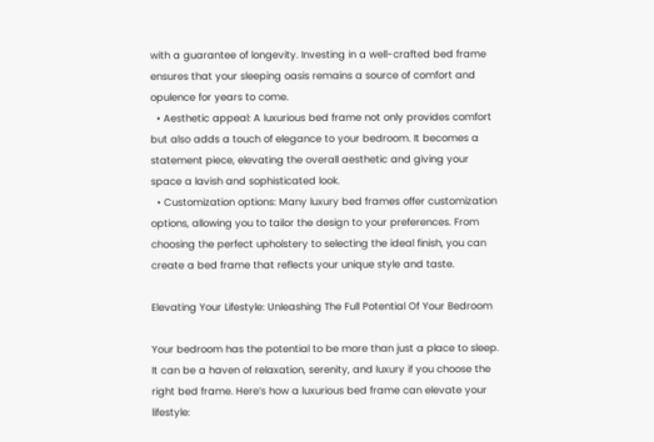with a guarantee of longevity. Investing in a well-crafted bed frame ensures that your sleeping oasis remains a source of comfort and opulence for years to come.
  • Aesthetic appeal: A luxurious bed frame not only provides comfort but also adds a touch of elegance to your bedroom. It becomes a statement piece, elevating the overall aesthetic and giving your space a lavish and sophisticated look.
  • Customization options: Many luxury bed frames offer customization options, allowing you to tailor the design to your preferences. From choosing the perfect upholstery to selecting the ideal finish, you can create a bed frame that reflects your unique style and taste.

Elevating Your Lifestyle: Unleashing The Full Potential Of Your Bedroom

Your bedroom has the potential to be more than just a place to sleep. It can be a haven of relaxation, serenity, and luxury if you choose the right bed frame. Here’s how a luxurious bed frame can elevate your lifestyle: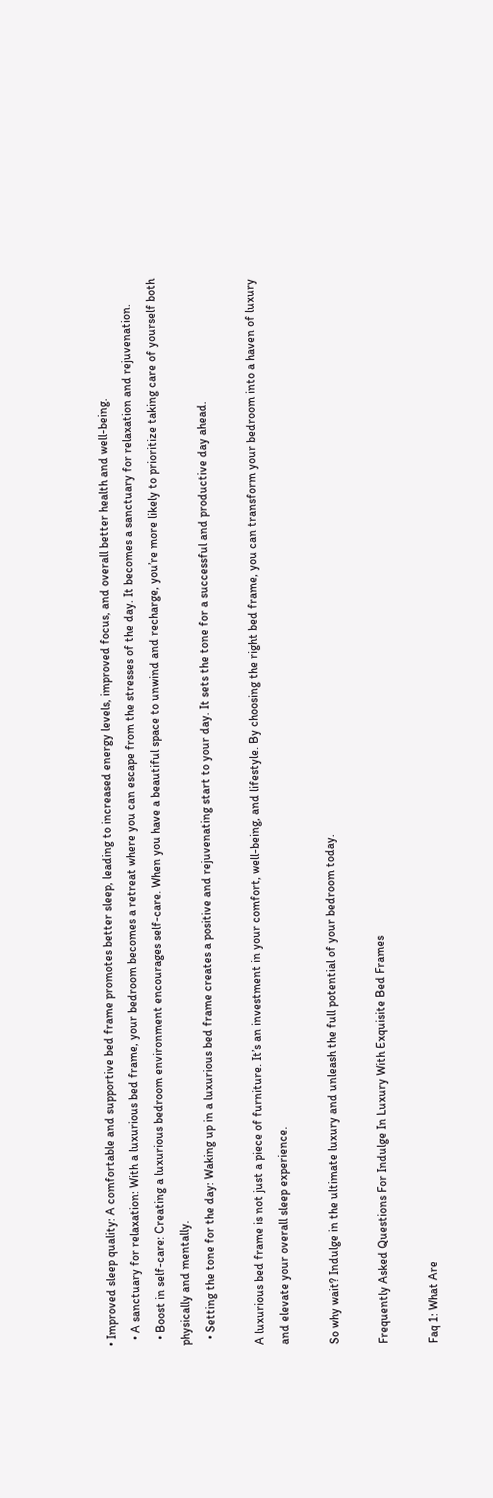• Improved sleep quality: A comfortable and supportive bed frame promotes better sleep, leading to increased energy levels, improved focus, and overall better health and well-being.
  • A sanctuary for relaxation: With a luxurious bed frame, your bedroom becomes a retreat where you can escape from the stresses of the day. It becomes a sanctuary for relaxation and rejuvenation.
  • Boost in self-care: Creating a luxurious bedroom environment encourages self-care. When you have a beautiful space to unwind and recharge, you’re more likely to prioritize taking care of yourself both physically and mentally.
  • Setting the tone for the day: Waking up in a luxurious bed frame creates a positive and rejuvenating start to your day. It sets the tone for a successful and productive day ahead.

A luxurious bed frame is not just a piece of furniture. It’s an investment in your comfort, well-being, and lifestyle. By choosing the right bed frame, you can transform your bedroom into a haven of luxury and elevate your overall sleep experience.

So why wait? Indulge in the ultimate luxury and unleash the full potential of your bedroom today.

Frequently Asked Questions For Indulge In Luxury With Exquisite Bed Frames

Faq 1: What Are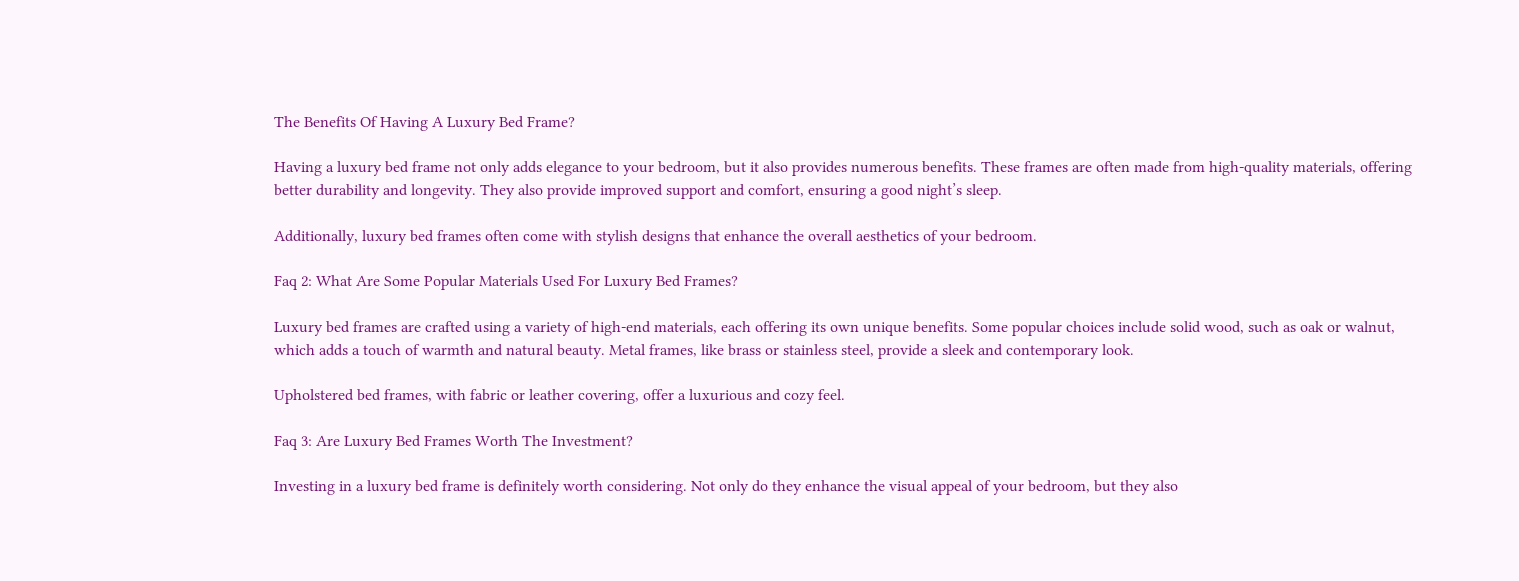The Benefits Of Having A Luxury Bed Frame?

Having a luxury bed frame not only adds elegance to your bedroom, but it also provides numerous benefits. These frames are often made from high-quality materials, offering better durability and longevity. They also provide improved support and comfort, ensuring a good night’s sleep.

Additionally, luxury bed frames often come with stylish designs that enhance the overall aesthetics of your bedroom.

Faq 2: What Are Some Popular Materials Used For Luxury Bed Frames?

Luxury bed frames are crafted using a variety of high-end materials, each offering its own unique benefits. Some popular choices include solid wood, such as oak or walnut, which adds a touch of warmth and natural beauty. Metal frames, like brass or stainless steel, provide a sleek and contemporary look.

Upholstered bed frames, with fabric or leather covering, offer a luxurious and cozy feel.

Faq 3: Are Luxury Bed Frames Worth The Investment?

Investing in a luxury bed frame is definitely worth considering. Not only do they enhance the visual appeal of your bedroom, but they also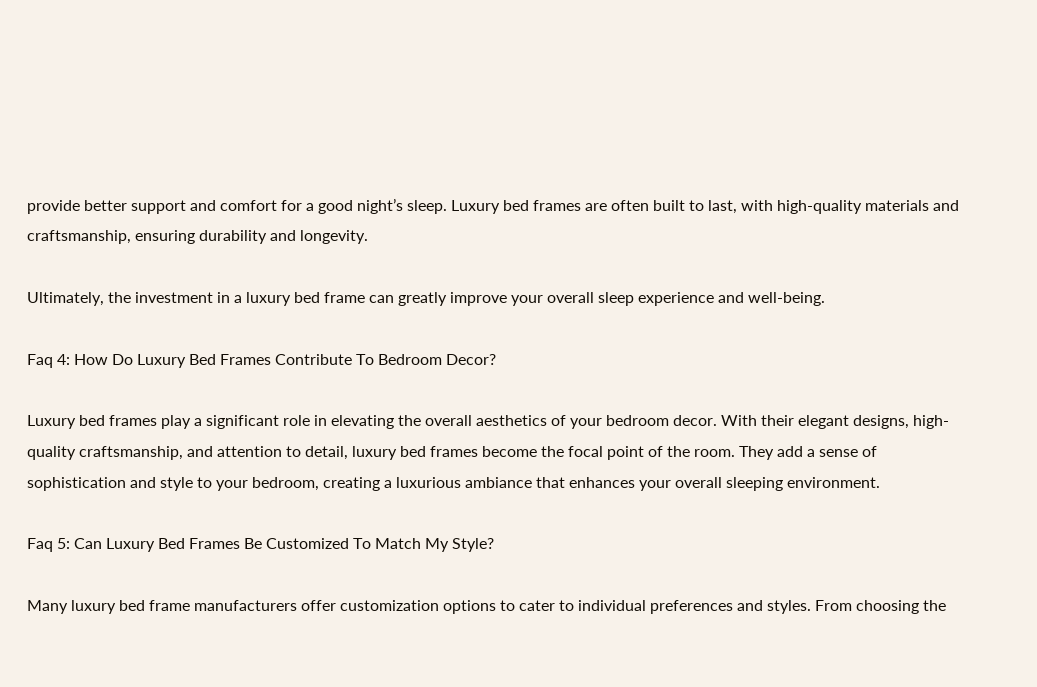provide better support and comfort for a good night’s sleep. Luxury bed frames are often built to last, with high-quality materials and craftsmanship, ensuring durability and longevity.

Ultimately, the investment in a luxury bed frame can greatly improve your overall sleep experience and well-being.

Faq 4: How Do Luxury Bed Frames Contribute To Bedroom Decor?

Luxury bed frames play a significant role in elevating the overall aesthetics of your bedroom decor. With their elegant designs, high-quality craftsmanship, and attention to detail, luxury bed frames become the focal point of the room. They add a sense of sophistication and style to your bedroom, creating a luxurious ambiance that enhances your overall sleeping environment.

Faq 5: Can Luxury Bed Frames Be Customized To Match My Style?

Many luxury bed frame manufacturers offer customization options to cater to individual preferences and styles. From choosing the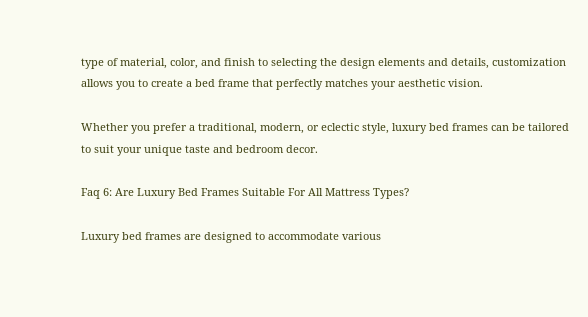type of material, color, and finish to selecting the design elements and details, customization allows you to create a bed frame that perfectly matches your aesthetic vision.

Whether you prefer a traditional, modern, or eclectic style, luxury bed frames can be tailored to suit your unique taste and bedroom decor.

Faq 6: Are Luxury Bed Frames Suitable For All Mattress Types?

Luxury bed frames are designed to accommodate various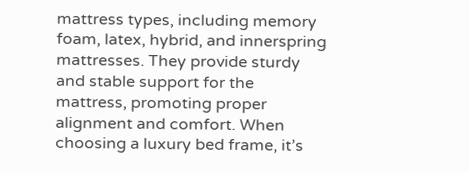mattress types, including memory foam, latex, hybrid, and innerspring mattresses. They provide sturdy and stable support for the mattress, promoting proper alignment and comfort. When choosing a luxury bed frame, it’s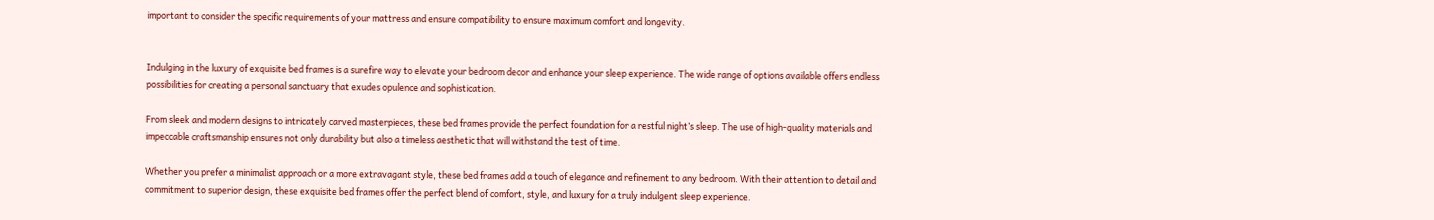important to consider the specific requirements of your mattress and ensure compatibility to ensure maximum comfort and longevity.


Indulging in the luxury of exquisite bed frames is a surefire way to elevate your bedroom decor and enhance your sleep experience. The wide range of options available offers endless possibilities for creating a personal sanctuary that exudes opulence and sophistication.

From sleek and modern designs to intricately carved masterpieces, these bed frames provide the perfect foundation for a restful night’s sleep. The use of high-quality materials and impeccable craftsmanship ensures not only durability but also a timeless aesthetic that will withstand the test of time.

Whether you prefer a minimalist approach or a more extravagant style, these bed frames add a touch of elegance and refinement to any bedroom. With their attention to detail and commitment to superior design, these exquisite bed frames offer the perfect blend of comfort, style, and luxury for a truly indulgent sleep experience.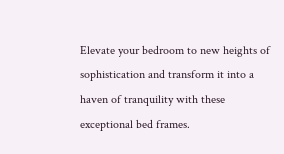Elevate your bedroom to new heights of sophistication and transform it into a haven of tranquility with these exceptional bed frames.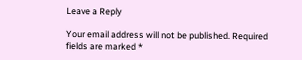Leave a Reply

Your email address will not be published. Required fields are marked *